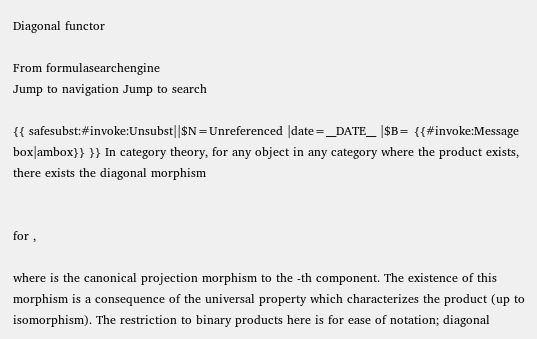Diagonal functor

From formulasearchengine
Jump to navigation Jump to search

{{ safesubst:#invoke:Unsubst||$N=Unreferenced |date=__DATE__ |$B= {{#invoke:Message box|ambox}} }} In category theory, for any object in any category where the product exists, there exists the diagonal morphism


for ,

where is the canonical projection morphism to the -th component. The existence of this morphism is a consequence of the universal property which characterizes the product (up to isomorphism). The restriction to binary products here is for ease of notation; diagonal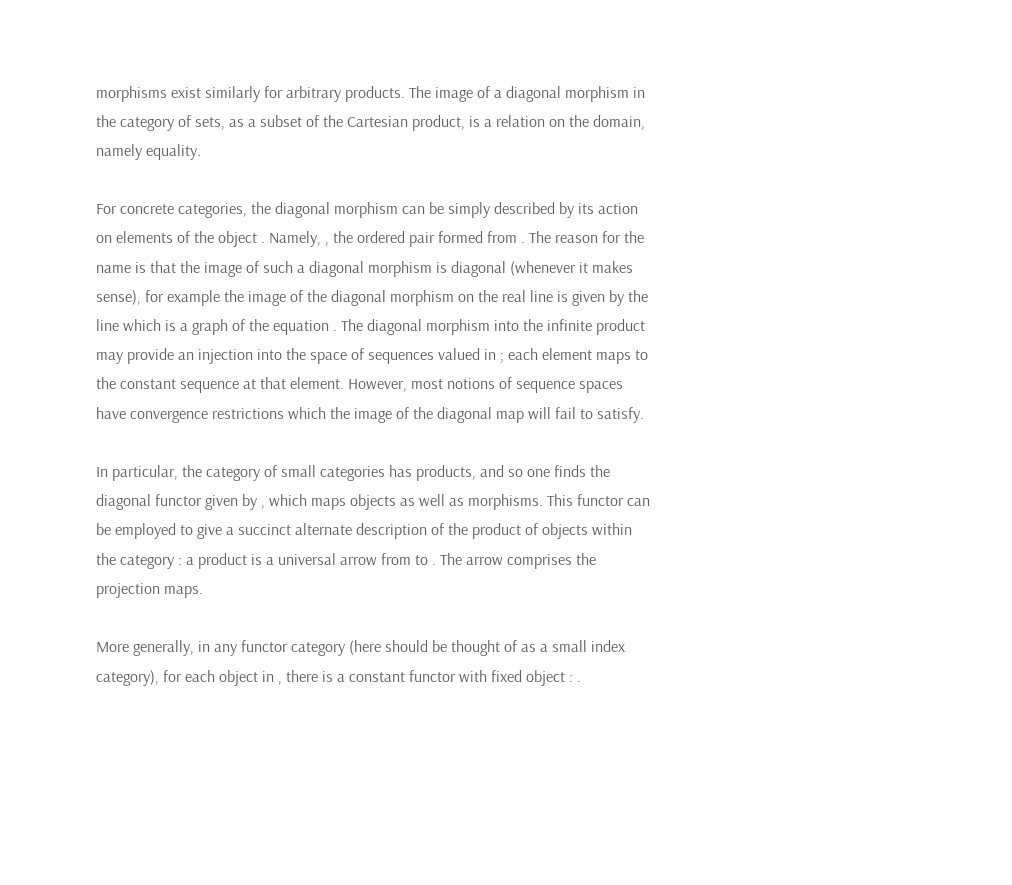morphisms exist similarly for arbitrary products. The image of a diagonal morphism in the category of sets, as a subset of the Cartesian product, is a relation on the domain, namely equality.

For concrete categories, the diagonal morphism can be simply described by its action on elements of the object . Namely, , the ordered pair formed from . The reason for the name is that the image of such a diagonal morphism is diagonal (whenever it makes sense), for example the image of the diagonal morphism on the real line is given by the line which is a graph of the equation . The diagonal morphism into the infinite product may provide an injection into the space of sequences valued in ; each element maps to the constant sequence at that element. However, most notions of sequence spaces have convergence restrictions which the image of the diagonal map will fail to satisfy.

In particular, the category of small categories has products, and so one finds the diagonal functor given by , which maps objects as well as morphisms. This functor can be employed to give a succinct alternate description of the product of objects within the category : a product is a universal arrow from to . The arrow comprises the projection maps.

More generally, in any functor category (here should be thought of as a small index category), for each object in , there is a constant functor with fixed object : .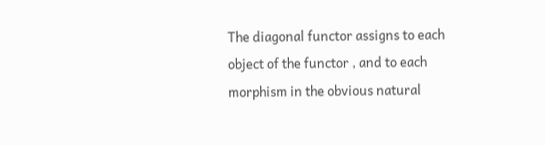The diagonal functor assigns to each object of the functor , and to each morphism in the obvious natural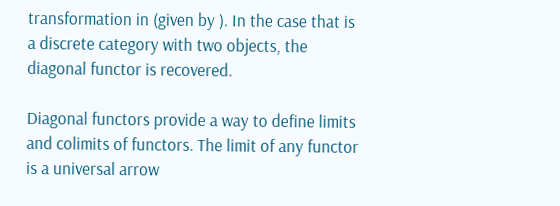transformation in (given by ). In the case that is a discrete category with two objects, the diagonal functor is recovered.

Diagonal functors provide a way to define limits and colimits of functors. The limit of any functor is a universal arrow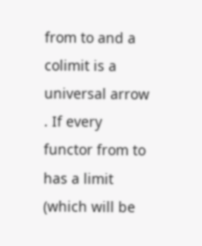from to and a colimit is a universal arrow . If every functor from to has a limit (which will be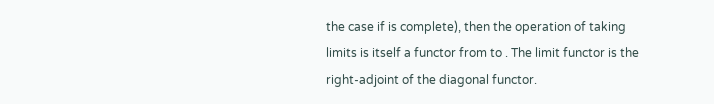the case if is complete), then the operation of taking limits is itself a functor from to . The limit functor is the right-adjoint of the diagonal functor.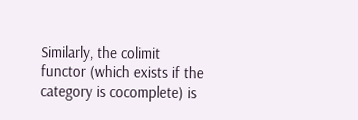Similarly, the colimit functor (which exists if the category is cocomplete) is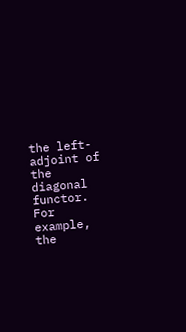the left-adjoint of the diagonal functor. For example, the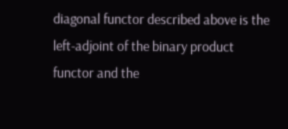diagonal functor described above is the left-adjoint of the binary product functor and the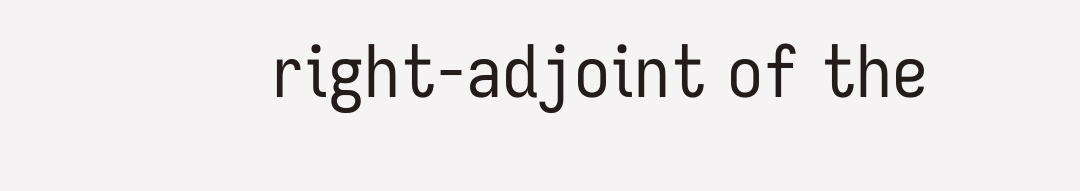right-adjoint of the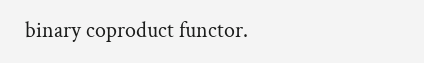binary coproduct functor.